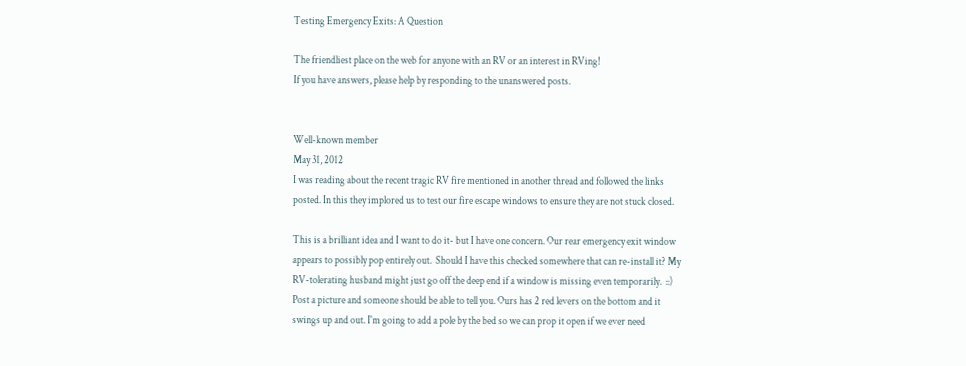Testing Emergency Exits: A Question

The friendliest place on the web for anyone with an RV or an interest in RVing!
If you have answers, please help by responding to the unanswered posts.


Well-known member
May 31, 2012
I was reading about the recent tragic RV fire mentioned in another thread and followed the links posted. In this they implored us to test our fire escape windows to ensure they are not stuck closed.

This is a brilliant idea and I want to do it- but I have one concern. Our rear emergency exit window appears to possibly pop entirely out.  Should I have this checked somewhere that can re-install it? My RV-tolerating husband might just go off the deep end if a window is missing even temporarily.  ::)
Post a picture and someone should be able to tell you. Ours has 2 red levers on the bottom and it swings up and out. I'm going to add a pole by the bed so we can prop it open if we ever need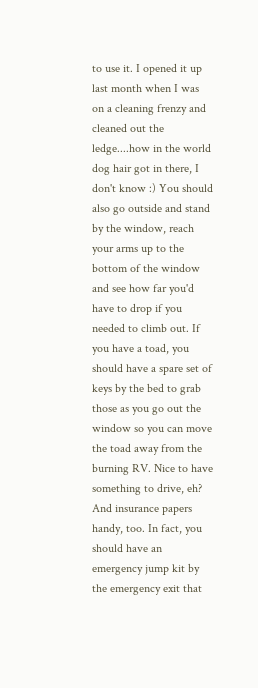to use it. I opened it up last month when I was on a cleaning frenzy and cleaned out the ledge....how in the world dog hair got in there, I don't know :) You should also go outside and stand by the window, reach your arms up to the bottom of the window and see how far you'd have to drop if you needed to climb out. If you have a toad, you should have a spare set of keys by the bed to grab those as you go out the window so you can move the toad away from the burning RV. Nice to have something to drive, eh? And insurance papers handy, too. In fact, you should have an emergency jump kit by the emergency exit that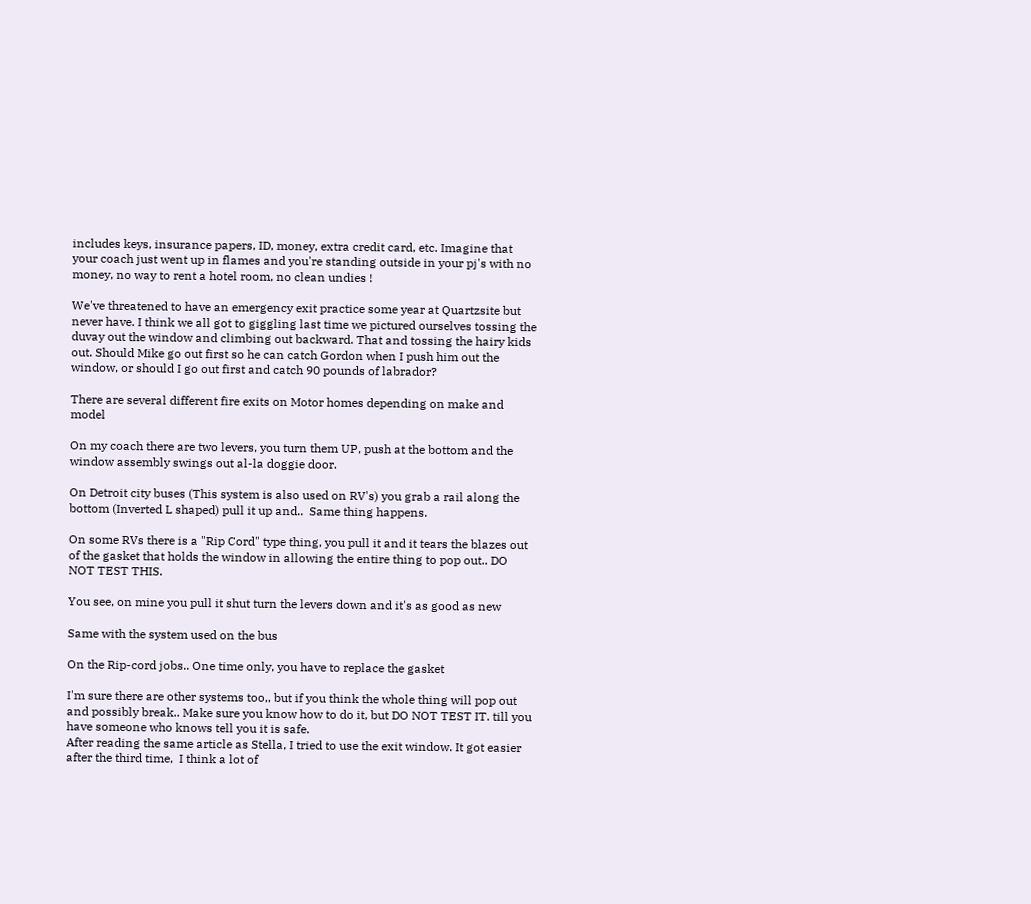includes keys, insurance papers, ID, money, extra credit card, etc. Imagine that your coach just went up in flames and you're standing outside in your pj's with no money, no way to rent a hotel room, no clean undies !

We've threatened to have an emergency exit practice some year at Quartzsite but never have. I think we all got to giggling last time we pictured ourselves tossing the duvay out the window and climbing out backward. That and tossing the hairy kids out. Should Mike go out first so he can catch Gordon when I push him out the window, or should I go out first and catch 90 pounds of labrador?

There are several different fire exits on Motor homes depending on make and model

On my coach there are two levers, you turn them UP, push at the bottom and the window assembly swings out al-la doggie door.

On Detroit city buses (This system is also used on RV's) you grab a rail along the bottom (Inverted L shaped) pull it up and..  Same thing happens.

On some RVs there is a "Rip Cord" type thing, you pull it and it tears the blazes out of the gasket that holds the window in allowing the entire thing to pop out.. DO NOT TEST THIS.

You see, on mine you pull it shut turn the levers down and it's as good as new

Same with the system used on the bus

On the Rip-cord jobs.. One time only, you have to replace the gasket

I'm sure there are other systems too,, but if you think the whole thing will pop out and possibly break.. Make sure you know how to do it, but DO NOT TEST IT. till you have someone who knows tell you it is safe.
After reading the same article as Stella, I tried to use the exit window. It got easier after the third time,  I think a lot of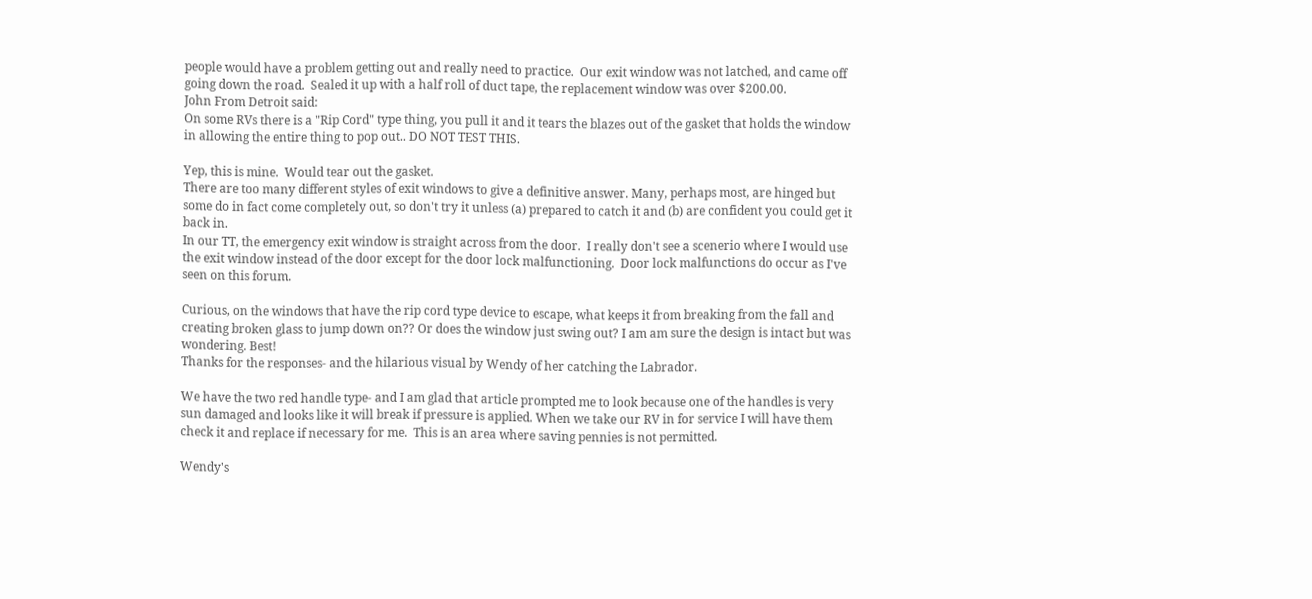people would have a problem getting out and really need to practice.  Our exit window was not latched, and came off going down the road.  Sealed it up with a half roll of duct tape, the replacement window was over $200.00.
John From Detroit said:
On some RVs there is a "Rip Cord" type thing, you pull it and it tears the blazes out of the gasket that holds the window in allowing the entire thing to pop out.. DO NOT TEST THIS.

Yep, this is mine.  Would tear out the gasket.
There are too many different styles of exit windows to give a definitive answer. Many, perhaps most, are hinged but some do in fact come completely out, so don't try it unless (a) prepared to catch it and (b) are confident you could get it back in.
In our TT, the emergency exit window is straight across from the door.  I really don't see a scenerio where I would use the exit window instead of the door except for the door lock malfunctioning.  Door lock malfunctions do occur as I've seen on this forum.

Curious, on the windows that have the rip cord type device to escape, what keeps it from breaking from the fall and creating broken glass to jump down on?? Or does the window just swing out? I am am sure the design is intact but was wondering. Best!
Thanks for the responses- and the hilarious visual by Wendy of her catching the Labrador.

We have the two red handle type- and I am glad that article prompted me to look because one of the handles is very sun damaged and looks like it will break if pressure is applied. When we take our RV in for service I will have them check it and replace if necessary for me.  This is an area where saving pennies is not permitted.

Wendy's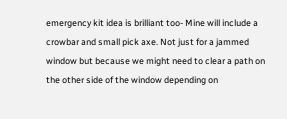emergency kit idea is brilliant too- Mine will include a crowbar and small pick axe. Not just for a jammed window but because we might need to clear a path on the other side of the window depending on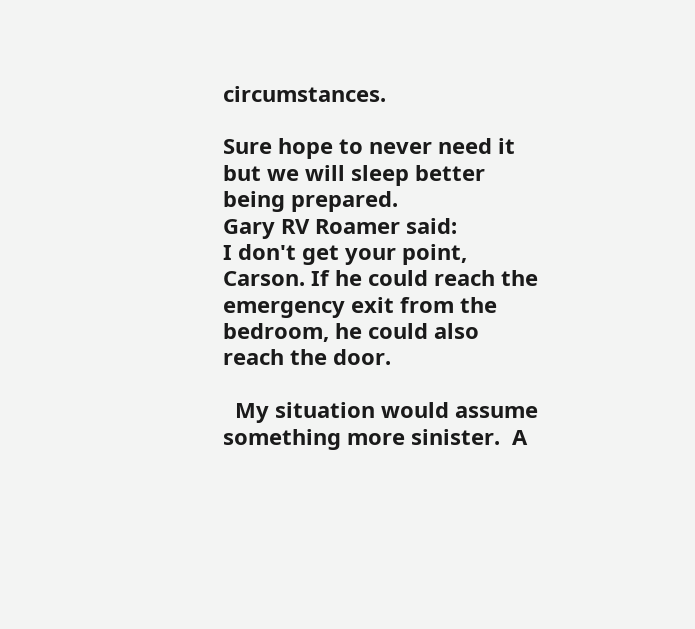circumstances.

Sure hope to never need it but we will sleep better being prepared.
Gary RV Roamer said:
I don't get your point, Carson. If he could reach the emergency exit from the bedroom, he could also reach the door.

  My situation would assume something more sinister.  A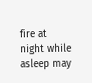fire at night while asleep may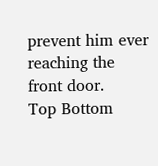prevent him ever reaching the front door.
Top Bottom